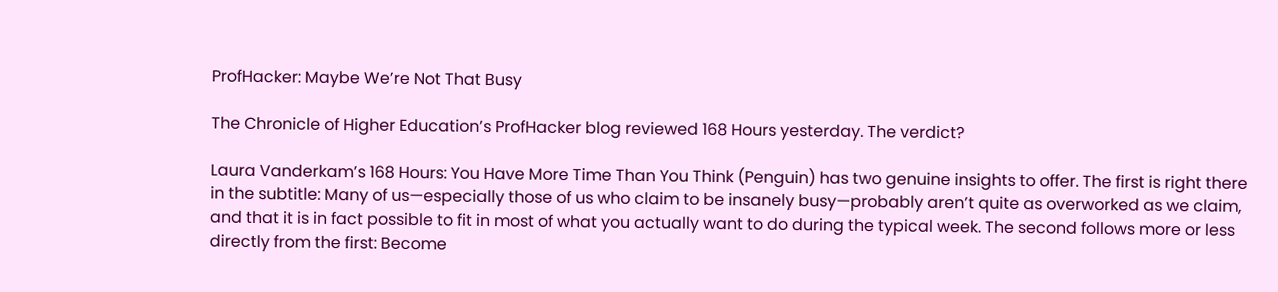ProfHacker: Maybe We’re Not That Busy

The Chronicle of Higher Education’s ProfHacker blog reviewed 168 Hours yesterday. The verdict?

Laura Vanderkam’s 168 Hours: You Have More Time Than You Think (Penguin) has two genuine insights to offer. The first is right there in the subtitle: Many of us—especially those of us who claim to be insanely busy—probably aren’t quite as overworked as we claim, and that it is in fact possible to fit in most of what you actually want to do during the typical week. The second follows more or less directly from the first: Become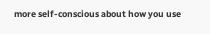more self-conscious about how you use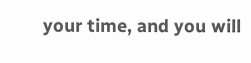your time, and you will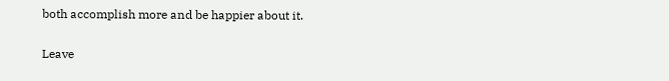both accomplish more and be happier about it.

Leave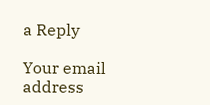a Reply

Your email address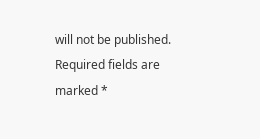will not be published. Required fields are marked *